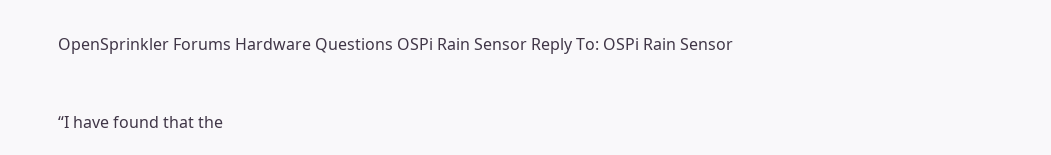OpenSprinkler Forums Hardware Questions OSPi Rain Sensor Reply To: OSPi Rain Sensor



“I have found that the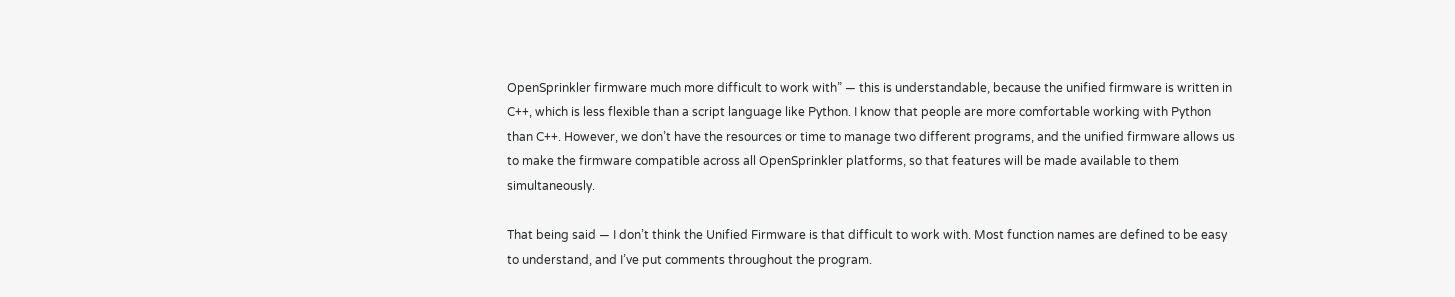OpenSprinkler firmware much more difficult to work with” — this is understandable, because the unified firmware is written in C++, which is less flexible than a script language like Python. I know that people are more comfortable working with Python than C++. However, we don’t have the resources or time to manage two different programs, and the unified firmware allows us to make the firmware compatible across all OpenSprinkler platforms, so that features will be made available to them simultaneously.

That being said — I don’t think the Unified Firmware is that difficult to work with. Most function names are defined to be easy to understand, and I’ve put comments throughout the program.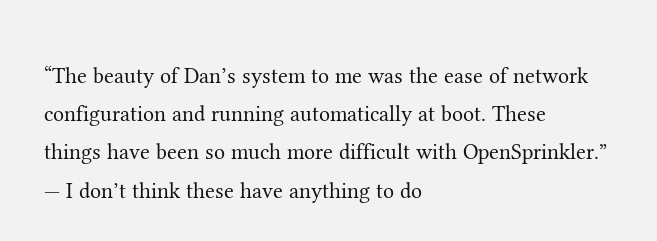“The beauty of Dan’s system to me was the ease of network configuration and running automatically at boot. These things have been so much more difficult with OpenSprinkler.” — I don’t think these have anything to do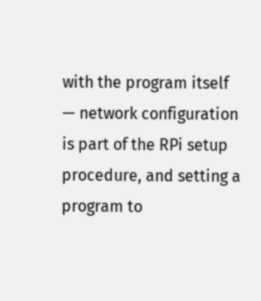with the program itself — network configuration is part of the RPi setup procedure, and setting a program to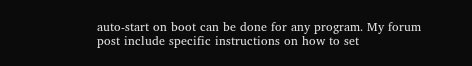auto-start on boot can be done for any program. My forum post include specific instructions on how to set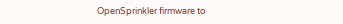OpenSprinkler firmware to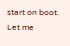start on boot. Let me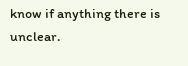know if anything there is unclear.